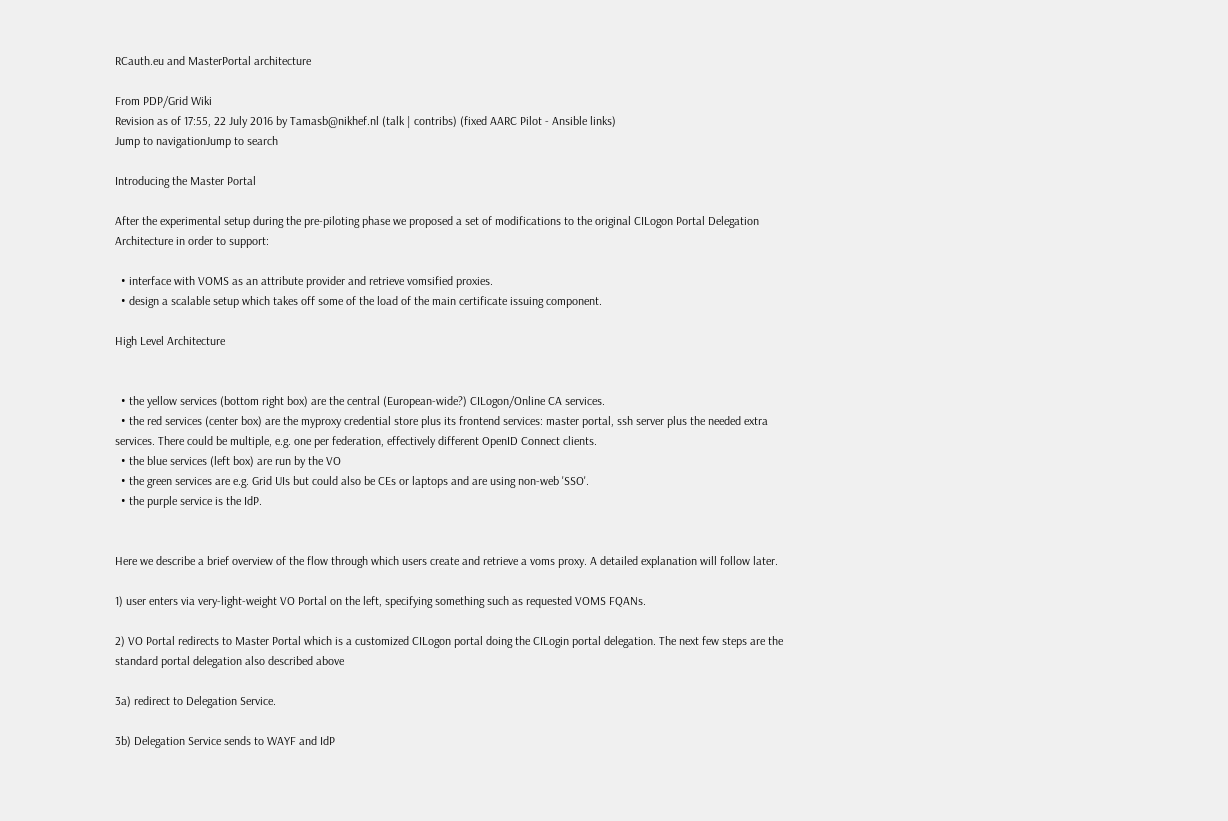RCauth.eu and MasterPortal architecture

From PDP/Grid Wiki
Revision as of 17:55, 22 July 2016 by Tamasb@nikhef.nl (talk | contribs) (fixed AARC Pilot - Ansible links)
Jump to navigationJump to search

Introducing the Master Portal

After the experimental setup during the pre-piloting phase we proposed a set of modifications to the original CILogon Portal Delegation Architecture in order to support:

  • interface with VOMS as an attribute provider and retrieve vomsified proxies.
  • design a scalable setup which takes off some of the load of the main certificate issuing component.

High Level Architecture


  • the yellow services (bottom right box) are the central (European-wide?) CILogon/Online CA services.
  • the red services (center box) are the myproxy credential store plus its frontend services: master portal, ssh server plus the needed extra services. There could be multiple, e.g. one per federation, effectively different OpenID Connect clients.
  • the blue services (left box) are run by the VO
  • the green services are e.g. Grid UIs but could also be CEs or laptops and are using non-web 'SSO'.
  • the purple service is the IdP.


Here we describe a brief overview of the flow through which users create and retrieve a voms proxy. A detailed explanation will follow later.

1) user enters via very-light-weight VO Portal on the left, specifying something such as requested VOMS FQANs.

2) VO Portal redirects to Master Portal which is a customized CILogon portal doing the CILogin portal delegation. The next few steps are the standard portal delegation also described above

3a) redirect to Delegation Service.

3b) Delegation Service sends to WAYF and IdP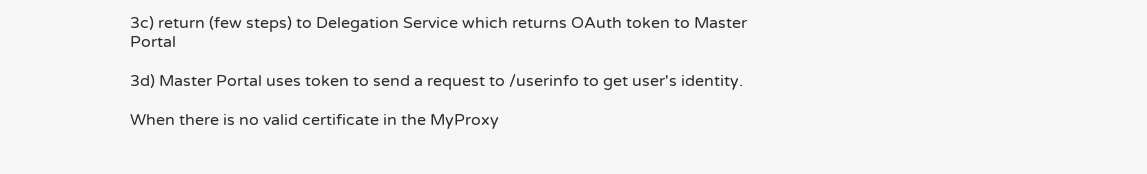3c) return (few steps) to Delegation Service which returns OAuth token to Master Portal

3d) Master Portal uses token to send a request to /userinfo to get user's identity.

When there is no valid certificate in the MyProxy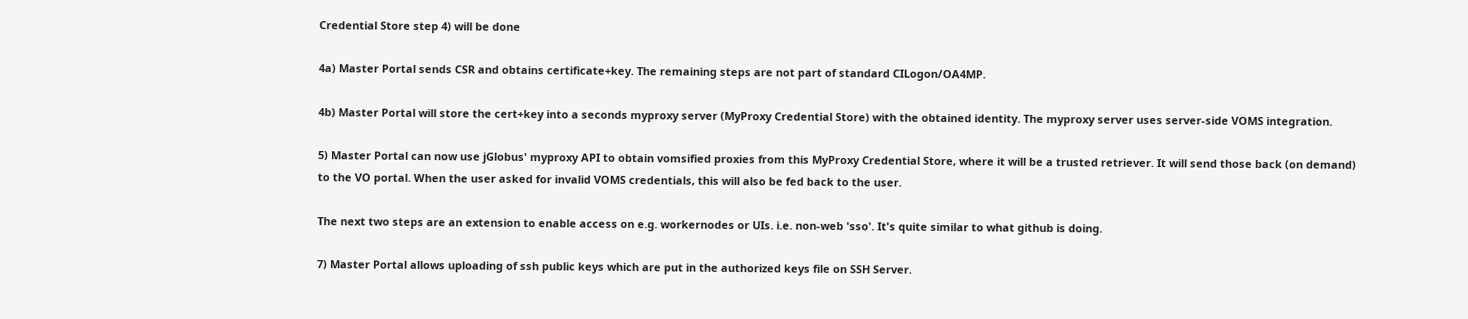Credential Store step 4) will be done

4a) Master Portal sends CSR and obtains certificate+key. The remaining steps are not part of standard CILogon/OA4MP.

4b) Master Portal will store the cert+key into a seconds myproxy server (MyProxy Credential Store) with the obtained identity. The myproxy server uses server-side VOMS integration.

5) Master Portal can now use jGlobus' myproxy API to obtain vomsified proxies from this MyProxy Credential Store, where it will be a trusted retriever. It will send those back (on demand) to the VO portal. When the user asked for invalid VOMS credentials, this will also be fed back to the user.

The next two steps are an extension to enable access on e.g. workernodes or UIs. i.e. non-web 'sso'. It's quite similar to what github is doing.

7) Master Portal allows uploading of ssh public keys which are put in the authorized keys file on SSH Server.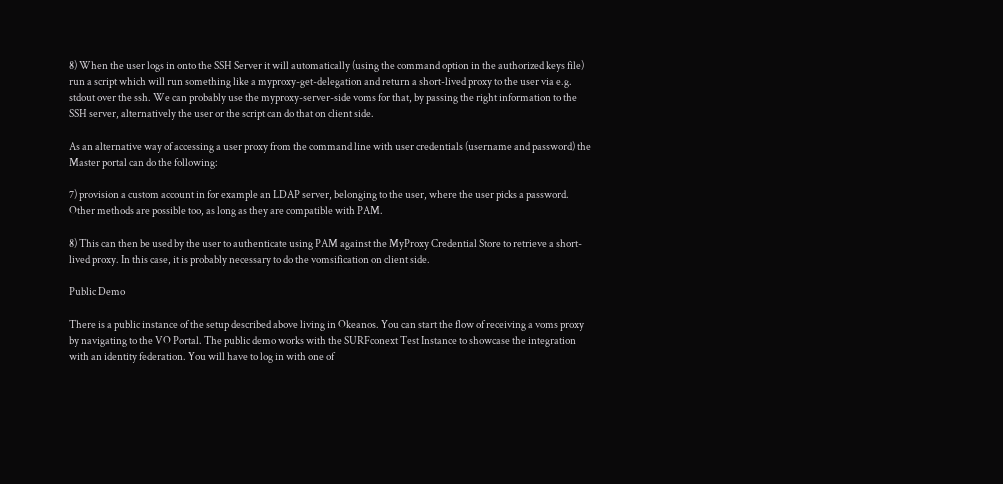8) When the user logs in onto the SSH Server it will automatically (using the command option in the authorized keys file) run a script which will run something like a myproxy-get-delegation and return a short-lived proxy to the user via e.g. stdout over the ssh. We can probably use the myproxy-server-side voms for that, by passing the right information to the SSH server, alternatively the user or the script can do that on client side.

As an alternative way of accessing a user proxy from the command line with user credentials (username and password) the Master portal can do the following:

7) provision a custom account in for example an LDAP server, belonging to the user, where the user picks a password. Other methods are possible too, as long as they are compatible with PAM.

8) This can then be used by the user to authenticate using PAM against the MyProxy Credential Store to retrieve a short-lived proxy. In this case, it is probably necessary to do the vomsification on client side.

Public Demo

There is a public instance of the setup described above living in Okeanos. You can start the flow of receiving a voms proxy by navigating to the VO Portal. The public demo works with the SURFconext Test Instance to showcase the integration with an identity federation. You will have to log in with one of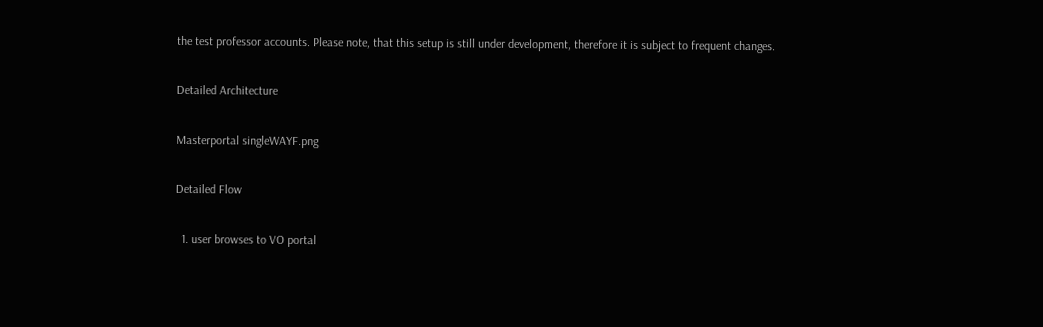the test professor accounts. Please note, that this setup is still under development, therefore it is subject to frequent changes.

Detailed Architecture

Masterportal singleWAYF.png

Detailed Flow

  1. user browses to VO portal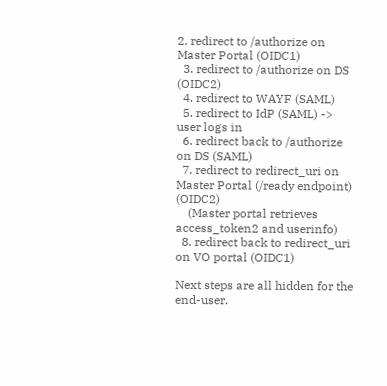2. redirect to /authorize on Master Portal (OIDC1)
  3. redirect to /authorize on DS (OIDC2)
  4. redirect to WAYF (SAML)
  5. redirect to IdP (SAML) -> user logs in
  6. redirect back to /authorize on DS (SAML)
  7. redirect to redirect_uri on Master Portal (/ready endpoint) (OIDC2)
    (Master portal retrieves access_token2 and userinfo)
  8. redirect back to redirect_uri on VO portal (OIDC1)

Next steps are all hidden for the end-user.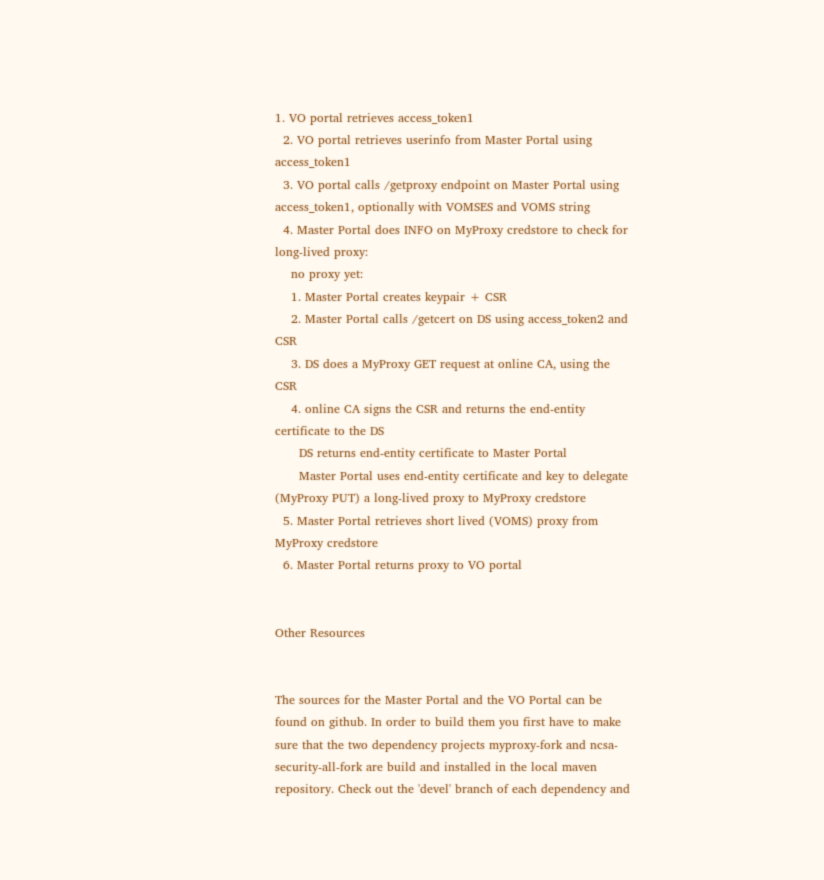1. VO portal retrieves access_token1
  2. VO portal retrieves userinfo from Master Portal using access_token1
  3. VO portal calls /getproxy endpoint on Master Portal using access_token1, optionally with VOMSES and VOMS string
  4. Master Portal does INFO on MyProxy credstore to check for long-lived proxy:
    no proxy yet:
    1. Master Portal creates keypair + CSR
    2. Master Portal calls /getcert on DS using access_token2 and CSR
    3. DS does a MyProxy GET request at online CA, using the CSR
    4. online CA signs the CSR and returns the end-entity certificate to the DS
      DS returns end-entity certificate to Master Portal
      Master Portal uses end-entity certificate and key to delegate (MyProxy PUT) a long-lived proxy to MyProxy credstore
  5. Master Portal retrieves short lived (VOMS) proxy from MyProxy credstore
  6. Master Portal returns proxy to VO portal


Other Resources


The sources for the Master Portal and the VO Portal can be found on github. In order to build them you first have to make sure that the two dependency projects myproxy-fork and ncsa-security-all-fork are build and installed in the local maven repository. Check out the 'devel' branch of each dependency and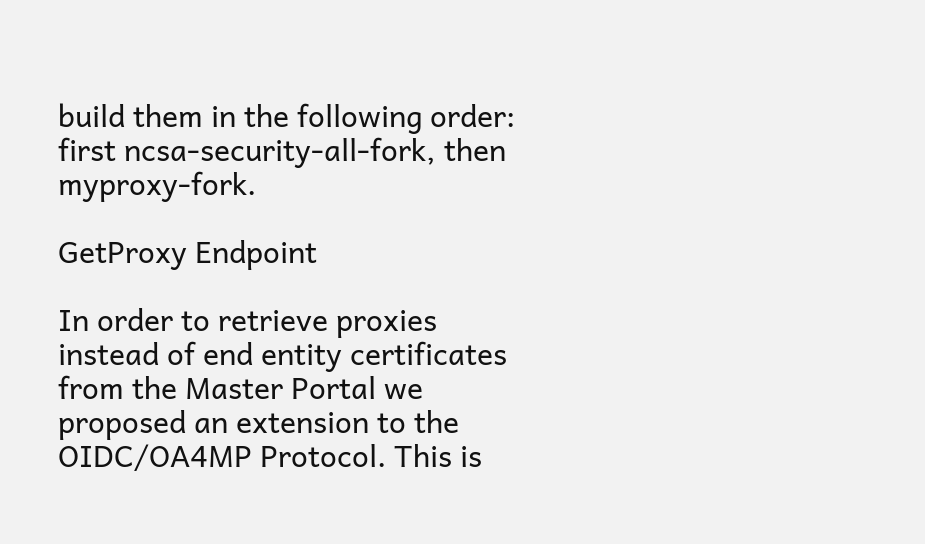build them in the following order: first ncsa-security-all-fork, then myproxy-fork.

GetProxy Endpoint

In order to retrieve proxies instead of end entity certificates from the Master Portal we proposed an extension to the OIDC/OA4MP Protocol. This is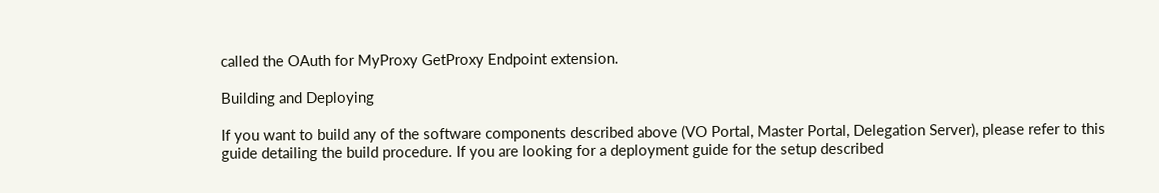called the OAuth for MyProxy GetProxy Endpoint extension.

Building and Deploying

If you want to build any of the software components described above (VO Portal, Master Portal, Delegation Server), please refer to this guide detailing the build procedure. If you are looking for a deployment guide for the setup described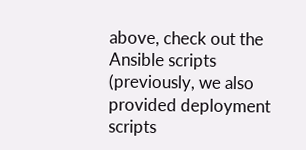above, check out the Ansible scripts (previously, we also provided deployment scripts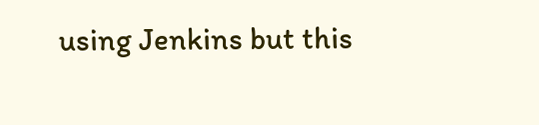using Jenkins but this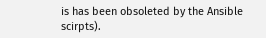is has been obsoleted by the Ansible scirpts).